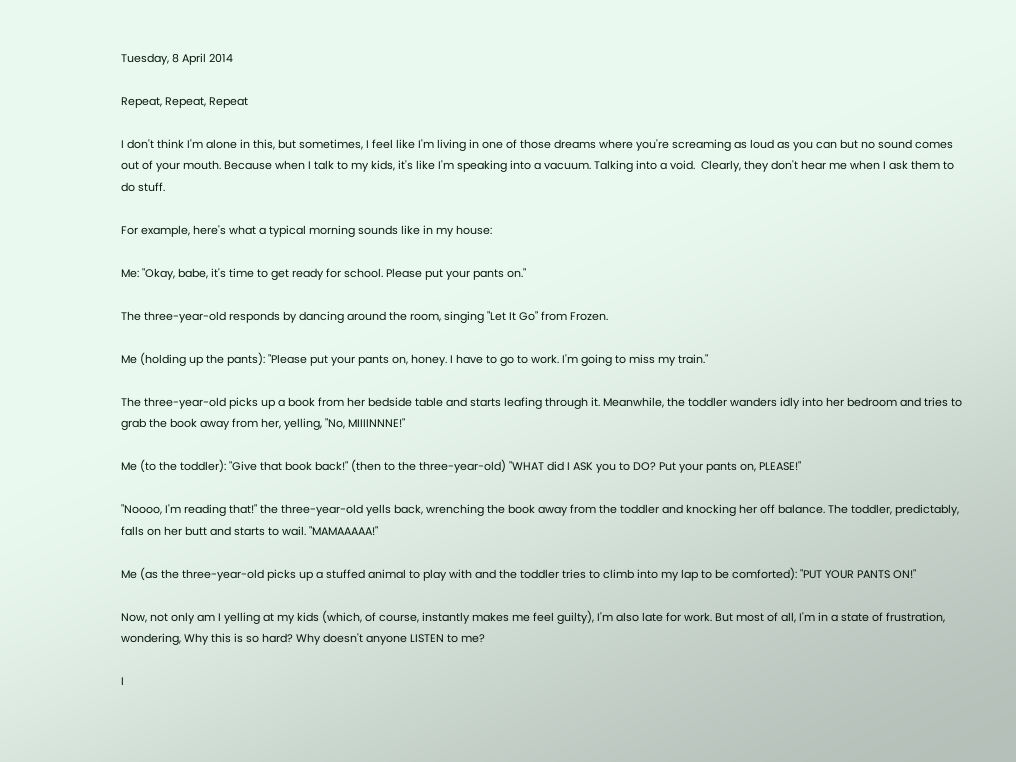Tuesday, 8 April 2014

Repeat, Repeat, Repeat

I don't think I'm alone in this, but sometimes, I feel like I'm living in one of those dreams where you're screaming as loud as you can but no sound comes out of your mouth. Because when I talk to my kids, it's like I'm speaking into a vacuum. Talking into a void.  Clearly, they don't hear me when I ask them to do stuff.

For example, here's what a typical morning sounds like in my house:

Me: "Okay, babe, it's time to get ready for school. Please put your pants on."

The three-year-old responds by dancing around the room, singing "Let It Go" from Frozen.

Me (holding up the pants): "Please put your pants on, honey. I have to go to work. I'm going to miss my train."

The three-year-old picks up a book from her bedside table and starts leafing through it. Meanwhile, the toddler wanders idly into her bedroom and tries to grab the book away from her, yelling, "No, MIIIINNNE!"

Me (to the toddler): "Give that book back!" (then to the three-year-old) "WHAT did I ASK you to DO? Put your pants on, PLEASE!"

"Noooo, I'm reading that!" the three-year-old yells back, wrenching the book away from the toddler and knocking her off balance. The toddler, predictably, falls on her butt and starts to wail. "MAMAAAAA!"

Me (as the three-year-old picks up a stuffed animal to play with and the toddler tries to climb into my lap to be comforted): "PUT YOUR PANTS ON!"

Now, not only am I yelling at my kids (which, of course, instantly makes me feel guilty), I'm also late for work. But most of all, I'm in a state of frustration, wondering, Why this is so hard? Why doesn't anyone LISTEN to me?

I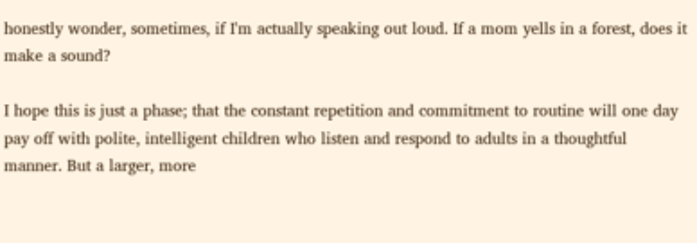honestly wonder, sometimes, if I'm actually speaking out loud. If a mom yells in a forest, does it make a sound?

I hope this is just a phase; that the constant repetition and commitment to routine will one day pay off with polite, intelligent children who listen and respond to adults in a thoughtful manner. But a larger, more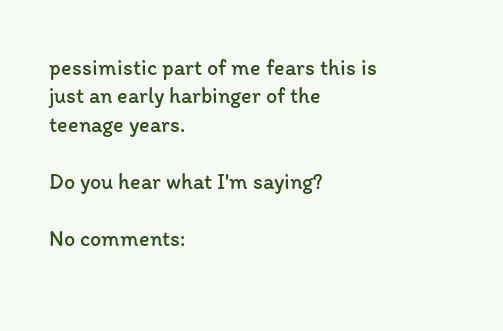pessimistic part of me fears this is just an early harbinger of the teenage years.

Do you hear what I'm saying?

No comments: